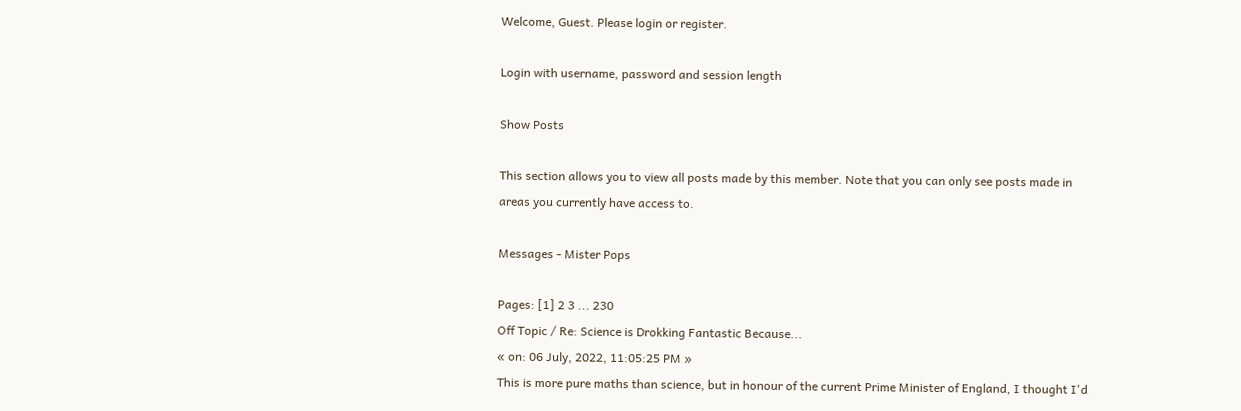Welcome, Guest. Please login or register.

Login with username, password and session length

Show Posts

This section allows you to view all posts made by this member. Note that you can only see posts made in areas you currently have access to.

Messages - Mister Pops

Pages: [1] 2 3 ... 230
Off Topic / Re: Science is Drokking Fantastic Because...
« on: 06 July, 2022, 11:05:25 PM »
This is more pure maths than science, but in honour of the current Prime Minister of England, I thought I'd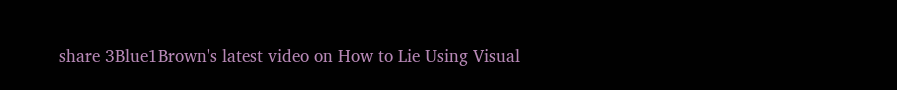share 3Blue1Brown's latest video on How to Lie Using Visual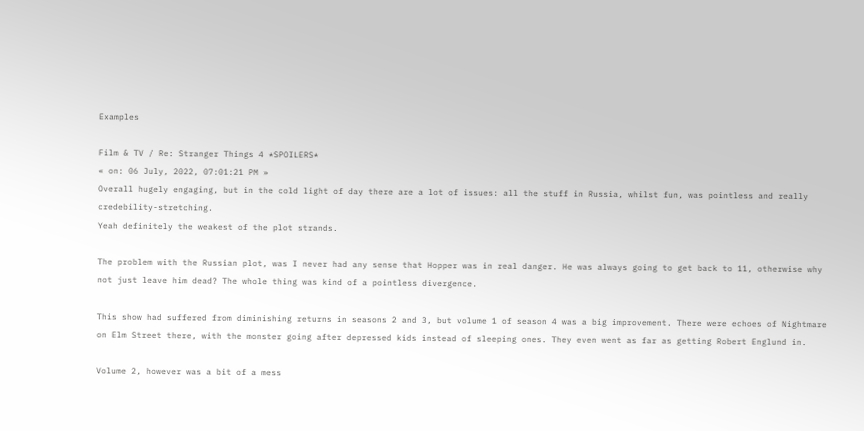Examples

Film & TV / Re: Stranger Things 4 *SPOILERS*
« on: 06 July, 2022, 07:01:21 PM »
Overall hugely engaging, but in the cold light of day there are a lot of issues: all the stuff in Russia, whilst fun, was pointless and really credebility-stretching.
Yeah definitely the weakest of the plot strands.

The problem with the Russian plot, was I never had any sense that Hopper was in real danger. He was always going to get back to 11, otherwise why not just leave him dead? The whole thing was kind of a pointless divergence.

This show had suffered from diminishing returns in seasons 2 and 3, but volume 1 of season 4 was a big improvement. There were echoes of Nightmare on Elm Street there, with the monster going after depressed kids instead of sleeping ones. They even went as far as getting Robert Englund in.

Volume 2, however was a bit of a mess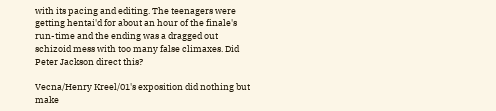with its pacing and editing. The teenagers were getting hentai'd for about an hour of the finale's run-time and the ending was a dragged out schizoid mess with too many false climaxes. Did Peter Jackson direct this?

Vecna/Henry Kreel/01's exposition did nothing but make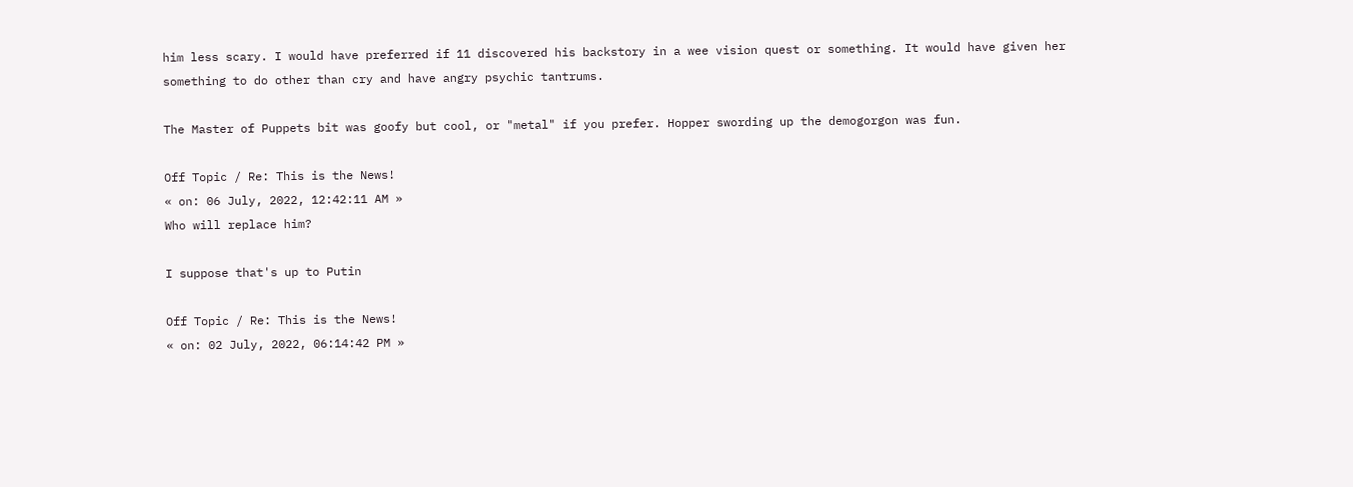him less scary. I would have preferred if 11 discovered his backstory in a wee vision quest or something. It would have given her something to do other than cry and have angry psychic tantrums.

The Master of Puppets bit was goofy but cool, or "metal" if you prefer. Hopper swording up the demogorgon was fun.

Off Topic / Re: This is the News!
« on: 06 July, 2022, 12:42:11 AM »
Who will replace him?

I suppose that's up to Putin

Off Topic / Re: This is the News!
« on: 02 July, 2022, 06:14:42 PM »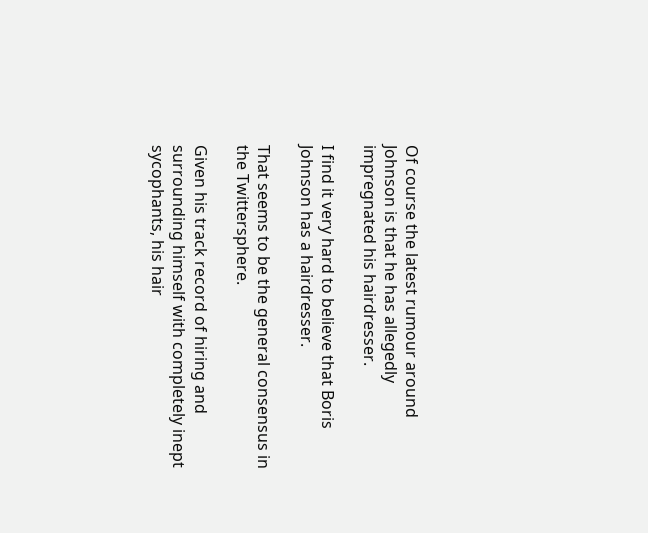Of course the latest rumour around Johnson is that he has allegedly impregnated his hairdresser.

I find it very hard to believe that Boris Johnson has a hairdresser.

That seems to be the general consensus in the Twittersphere.

Given his track record of hiring and surrounding himself with completely inept sycophants, his hair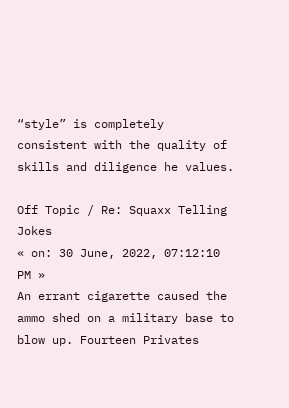“style” is completely consistent with the quality of skills and diligence he values.

Off Topic / Re: Squaxx Telling Jokes
« on: 30 June, 2022, 07:12:10 PM »
An errant cigarette caused the ammo shed on a military base to blow up. Fourteen Privates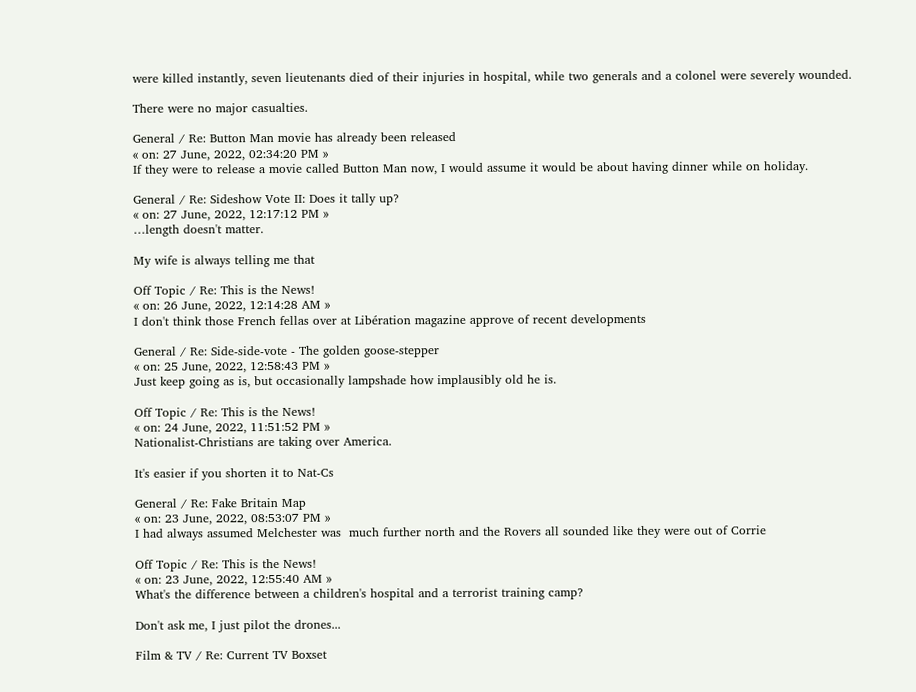were killed instantly, seven lieutenants died of their injuries in hospital, while two generals and a colonel were severely wounded.

There were no major casualties.

General / Re: Button Man movie has already been released
« on: 27 June, 2022, 02:34:20 PM »
If they were to release a movie called Button Man now, I would assume it would be about having dinner while on holiday.

General / Re: Sideshow Vote II: Does it tally up?
« on: 27 June, 2022, 12:17:12 PM »
…length doesn't matter.

My wife is always telling me that

Off Topic / Re: This is the News!
« on: 26 June, 2022, 12:14:28 AM »
I don't think those French fellas over at Libération magazine approve of recent developments

General / Re: Side-side-vote - The golden goose-stepper
« on: 25 June, 2022, 12:58:43 PM »
Just keep going as is, but occasionally lampshade how implausibly old he is.

Off Topic / Re: This is the News!
« on: 24 June, 2022, 11:51:52 PM »
Nationalist-Christians are taking over America.

It's easier if you shorten it to Nat-Cs

General / Re: Fake Britain Map
« on: 23 June, 2022, 08:53:07 PM »
I had always assumed Melchester was  much further north and the Rovers all sounded like they were out of Corrie

Off Topic / Re: This is the News!
« on: 23 June, 2022, 12:55:40 AM »
What's the difference between a children's hospital and a terrorist training camp?

Don't ask me, I just pilot the drones...

Film & TV / Re: Current TV Boxset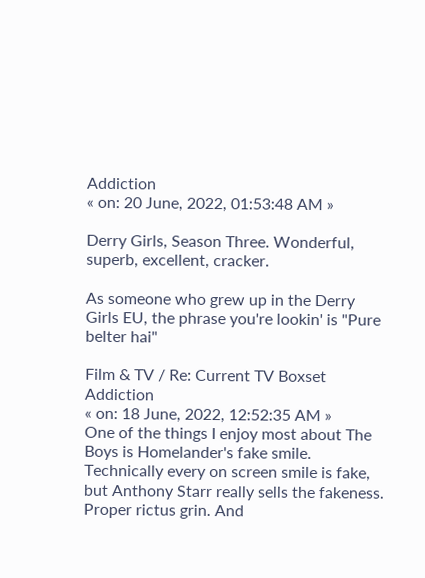Addiction
« on: 20 June, 2022, 01:53:48 AM »

Derry Girls, Season Three. Wonderful, superb, excellent, cracker.

As someone who grew up in the Derry Girls EU, the phrase you're lookin' is "Pure belter hai"

Film & TV / Re: Current TV Boxset Addiction
« on: 18 June, 2022, 12:52:35 AM »
One of the things I enjoy most about The Boys is Homelander's fake smile. Technically every on screen smile is fake, but Anthony Starr really sells the fakeness. Proper rictus grin. And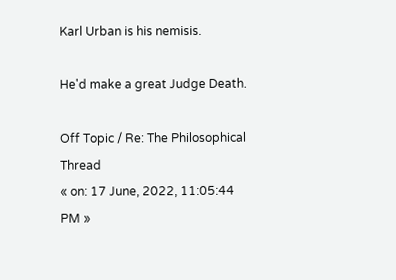Karl Urban is his nemisis.

He'd make a great Judge Death.

Off Topic / Re: The Philosophical Thread
« on: 17 June, 2022, 11:05:44 PM »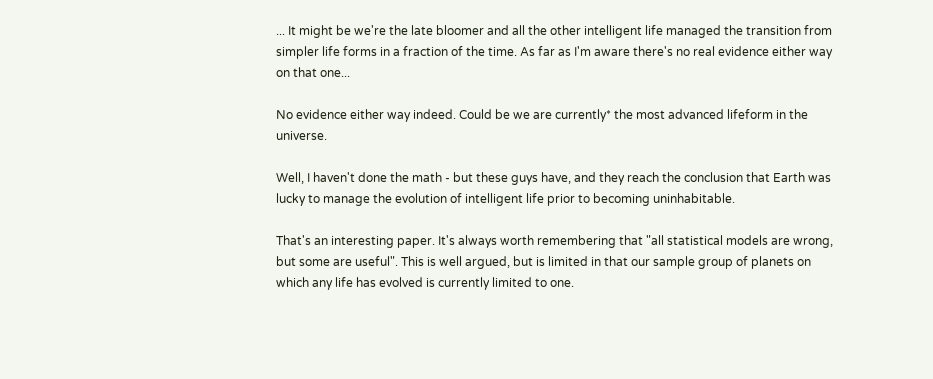... It might be we're the late bloomer and all the other intelligent life managed the transition from simpler life forms in a fraction of the time. As far as I'm aware there's no real evidence either way on that one...

No evidence either way indeed. Could be we are currently* the most advanced lifeform in the universe.

Well, I haven't done the math - but these guys have, and they reach the conclusion that Earth was lucky to manage the evolution of intelligent life prior to becoming uninhabitable.

That's an interesting paper. It's always worth remembering that "all statistical models are wrong, but some are useful". This is well argued, but is limited in that our sample group of planets on which any life has evolved is currently limited to one.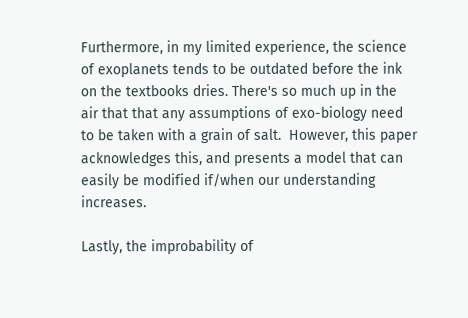Furthermore, in my limited experience, the science of exoplanets tends to be outdated before the ink on the textbooks dries. There's so much up in the air that that any assumptions of exo-biology need to be taken with a grain of salt.  However, this paper acknowledges this, and presents a model that can easily be modified if/when our understanding increases.

Lastly, the improbability of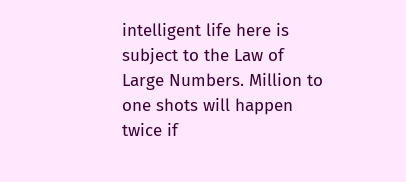intelligent life here is subject to the Law of Large Numbers. Million to one shots will happen twice if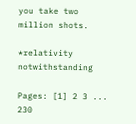you take two million shots.

*relativity notwithstanding

Pages: [1] 2 3 ... 230